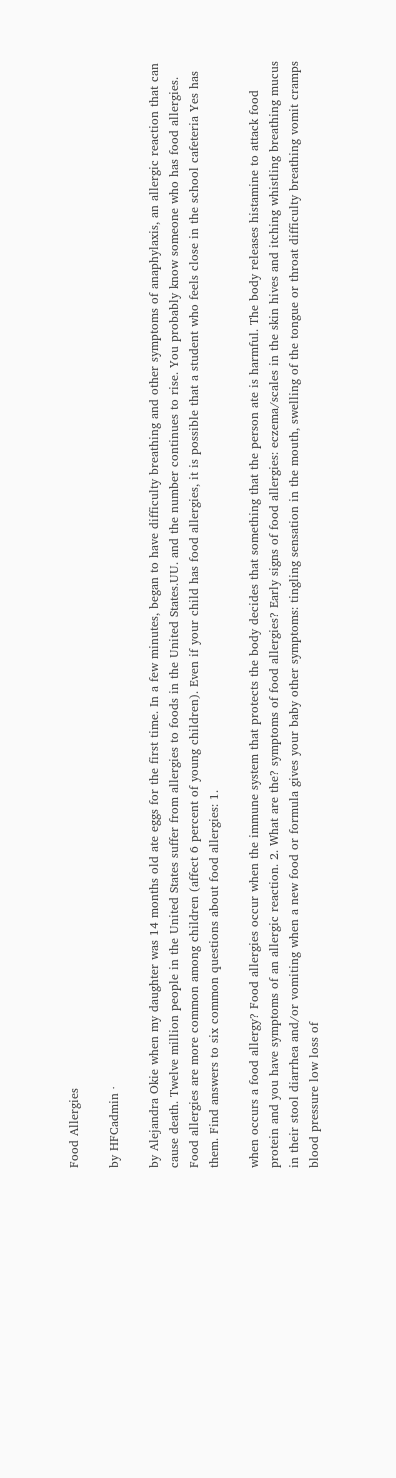Food Allergies

by HFCadmin ·

by Alejandra Okie when my daughter was 14 months old ate eggs for the first time. In a few minutes, began to have difficulty breathing and other symptoms of anaphylaxis, an allergic reaction that can cause death. Twelve million people in the United States suffer from allergies to foods in the United States.UU. and the number continues to rise. You probably know someone who has food allergies. Food allergies are more common among children (affect 6 percent of young children). Even if your child has food allergies, it is possible that a student who feels close in the school cafeteria Yes has them. Find answers to six common questions about food allergies: 1.

when occurs a food allergy? Food allergies occur when the immune system that protects the body decides that something that the person ate is harmful. The body releases histamine to attack food protein and you have symptoms of an allergic reaction. 2. What are the? symptoms of food allergies? Early signs of food allergies: eczema/scales in the skin hives and itching whistling breathing mucus in their stool diarrhea and/or vomiting when a new food or formula gives your baby other symptoms: tingling sensation in the mouth, swelling of the tongue or throat difficulty breathing vomit cramps blood pressure low loss of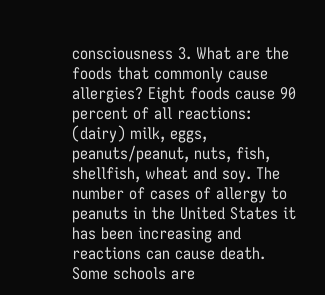consciousness 3. What are the foods that commonly cause allergies? Eight foods cause 90 percent of all reactions: (dairy) milk, eggs, peanuts/peanut, nuts, fish, shellfish, wheat and soy. The number of cases of allergy to peanuts in the United States it has been increasing and reactions can cause death. Some schools are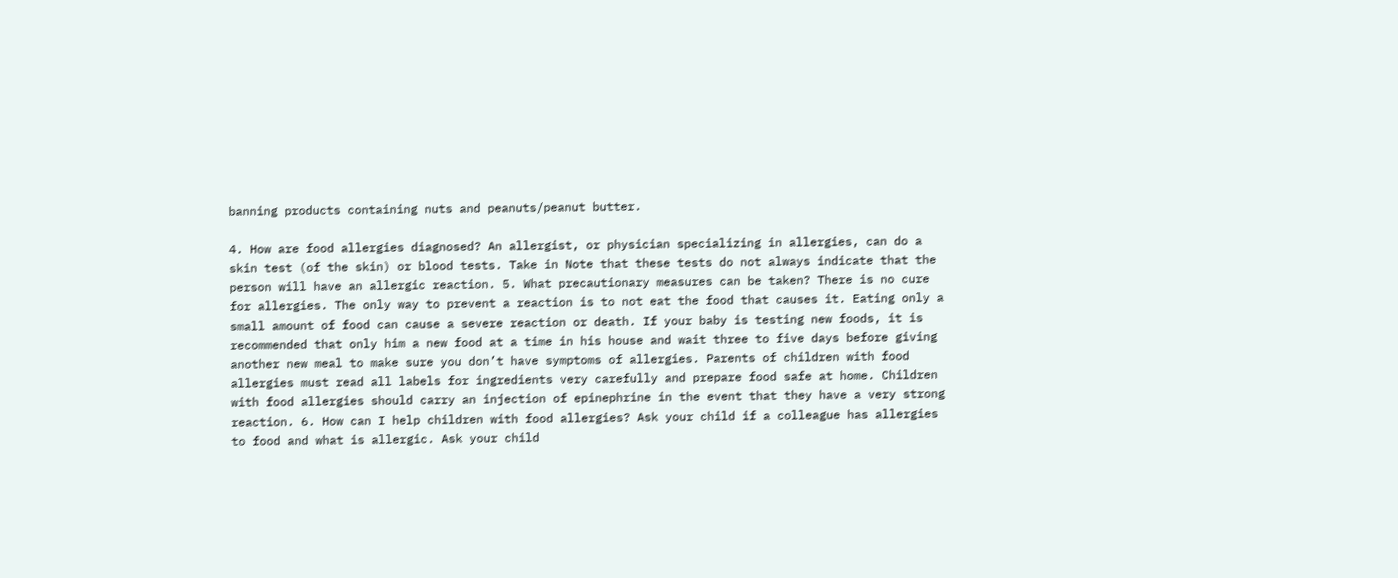banning products containing nuts and peanuts/peanut butter.

4. How are food allergies diagnosed? An allergist, or physician specializing in allergies, can do a skin test (of the skin) or blood tests. Take in Note that these tests do not always indicate that the person will have an allergic reaction. 5. What precautionary measures can be taken? There is no cure for allergies. The only way to prevent a reaction is to not eat the food that causes it. Eating only a small amount of food can cause a severe reaction or death. If your baby is testing new foods, it is recommended that only him a new food at a time in his house and wait three to five days before giving another new meal to make sure you don’t have symptoms of allergies. Parents of children with food allergies must read all labels for ingredients very carefully and prepare food safe at home. Children with food allergies should carry an injection of epinephrine in the event that they have a very strong reaction. 6. How can I help children with food allergies? Ask your child if a colleague has allergies to food and what is allergic. Ask your child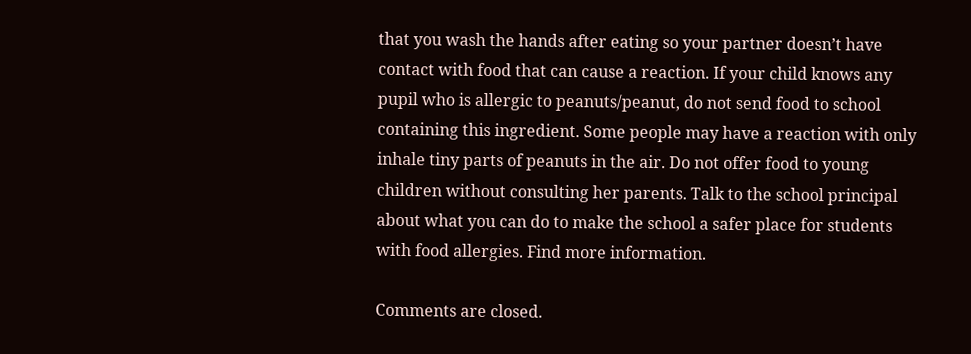that you wash the hands after eating so your partner doesn’t have contact with food that can cause a reaction. If your child knows any pupil who is allergic to peanuts/peanut, do not send food to school containing this ingredient. Some people may have a reaction with only inhale tiny parts of peanuts in the air. Do not offer food to young children without consulting her parents. Talk to the school principal about what you can do to make the school a safer place for students with food allergies. Find more information.

Comments are closed.